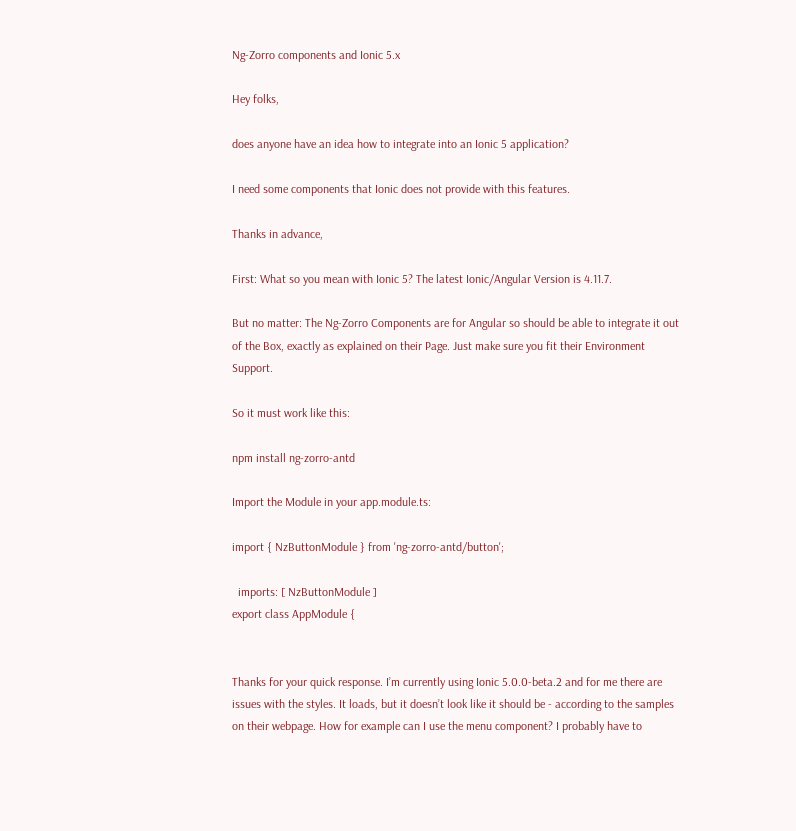Ng-Zorro components and Ionic 5.x

Hey folks,

does anyone have an idea how to integrate into an Ionic 5 application?

I need some components that Ionic does not provide with this features.

Thanks in advance,

First: What so you mean with Ionic 5? The latest Ionic/Angular Version is 4.11.7.

But no matter: The Ng-Zorro Components are for Angular so should be able to integrate it out of the Box, exactly as explained on their Page. Just make sure you fit their Environment Support.

So it must work like this:

npm install ng-zorro-antd

Import the Module in your app.module.ts:

import { NzButtonModule } from 'ng-zorro-antd/button';

  imports: [ NzButtonModule ]
export class AppModule {


Thanks for your quick response. I’m currently using Ionic 5.0.0-beta.2 and for me there are issues with the styles. It loads, but it doesn’t look like it should be - according to the samples on their webpage. How for example can I use the menu component? I probably have to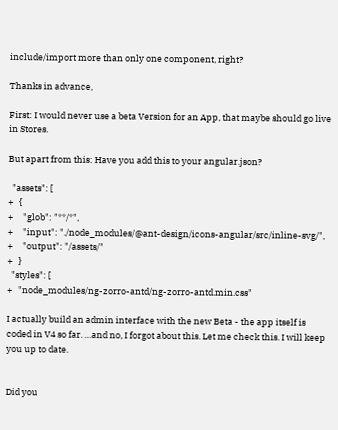include/import more than only one component, right?

Thanks in advance,

First: I would never use a beta Version for an App, that maybe should go live in Stores.

But apart from this: Have you add this to your angular.json?

  "assets": [
+   {
+     "glob": "**/*",
+     "input": "./node_modules/@ant-design/icons-angular/src/inline-svg/",
+     "output": "/assets/"
+   }
  "styles": [
+   "node_modules/ng-zorro-antd/ng-zorro-antd.min.css"

I actually build an admin interface with the new Beta - the app itself is coded in V4 so far. …and no, I forgot about this. Let me check this. I will keep you up to date.


Did you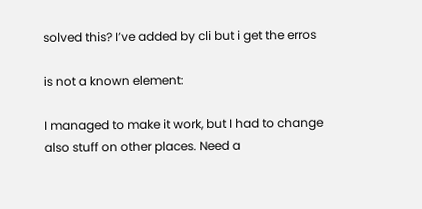solved this? I’ve added by cli but i get the erros

is not a known element:

I managed to make it work, but I had to change also stuff on other places. Need a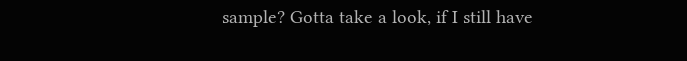sample? Gotta take a look, if I still have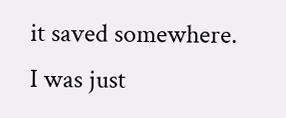it saved somewhere. I was just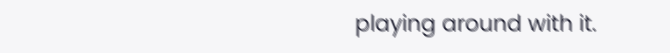playing around with it.